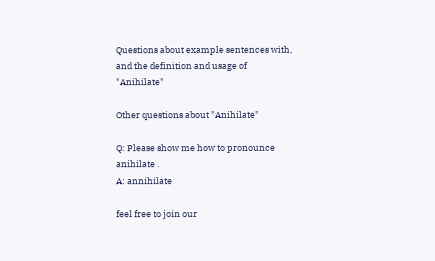Questions about example sentences with, and the definition and usage of "Anihilate"

Other questions about "Anihilate"

Q: Please show me how to pronounce anihilate .
A: annihilate

feel free to join our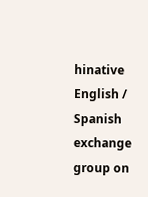hinative English / Spanish exchange group on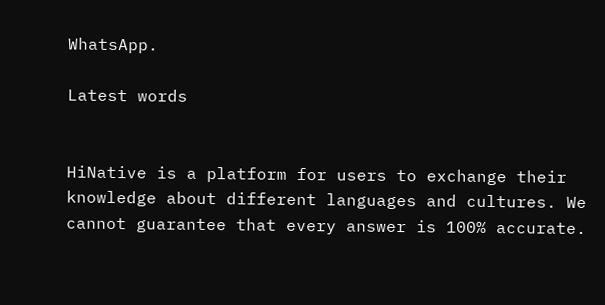WhatsApp.

Latest words


HiNative is a platform for users to exchange their knowledge about different languages and cultures. We cannot guarantee that every answer is 100% accurate.